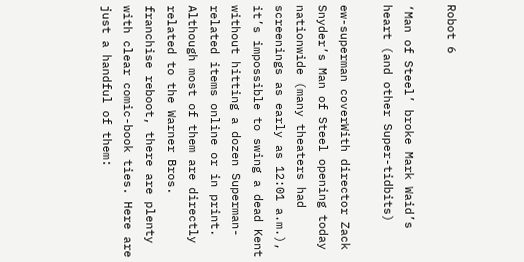Robot 6

‘Man of Steel’ broke Mark Waid’s heart (and other Super-tidbits)

ew-superman coverWith director Zack Snyder’s Man of Steel opening today nationwide (many theaters had screenings as early as 12:01 a.m.), it’s impossible to swing a dead Kent without hitting a dozen Superman-related items online or in print. Although most of them are directly related to the Warner Bros. franchise reboot, there are plenty with clear comic-book ties. Here are just a handful of them: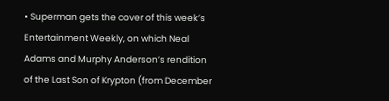• Superman gets the cover of this week’s Entertainment Weekly, on which Neal Adams and Murphy Anderson’s rendition of the Last Son of Krypton (from December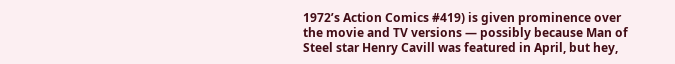1972’s Action Comics #419) is given prominence over the movie and TV versions — possibly because Man of Steel star Henry Cavill was featured in April, but hey,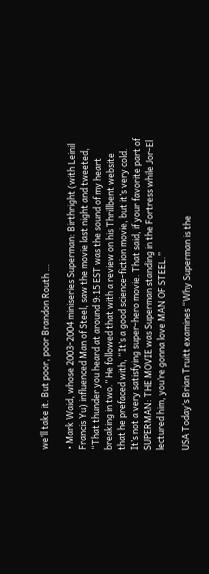we’ll take it. But poor, poor Brandon Routh …

• Mark Waid, whose 2003-2004 miniseries Superman: Birthright (with Leinil Francis Yu) influenced Man of Steel, saw the movie last night and tweeted, “That thunder you heard at around 9:15 EST was the sound of my heart breaking in two.” He followed that with a review on his Thrillbent website that he prefaced with, “It’s a good science-fiction movie, but it’s very cold. It’s not a very satisfying super-hero movie. That said, if your favorite part of SUPERMAN: THE MOVIE was Superman standing in the Fortress while Jor-El lectured him, you’re gonna love MAN OF STEEL.”

USA Today‘s Brian Truitt examines “Why Superman is the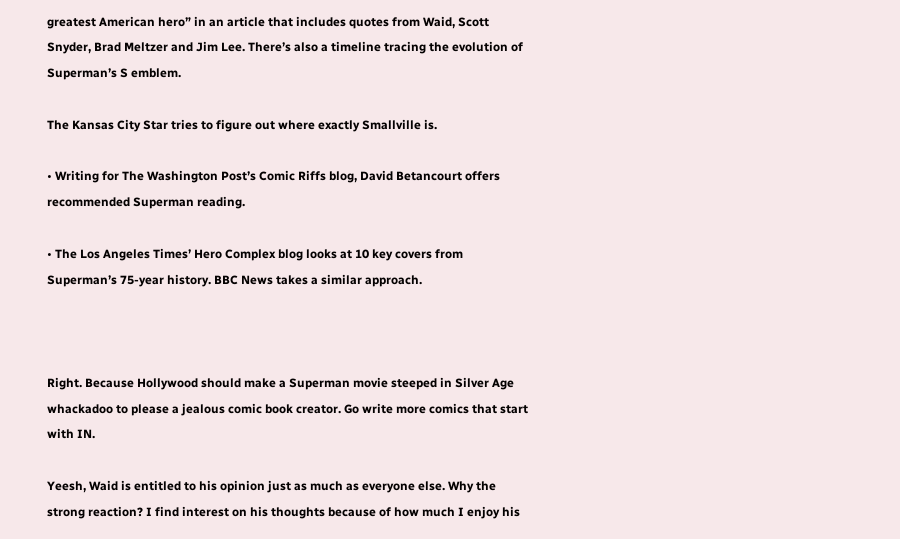greatest American hero” in an article that includes quotes from Waid, Scott Snyder, Brad Meltzer and Jim Lee. There’s also a timeline tracing the evolution of Superman’s S emblem.

The Kansas City Star tries to figure out where exactly Smallville is.

• Writing for The Washington Post’s Comic Riffs blog, David Betancourt offers recommended Superman reading.

• The Los Angeles Times’ Hero Complex blog looks at 10 key covers from Superman’s 75-year history. BBC News takes a similar approach.



Right. Because Hollywood should make a Superman movie steeped in Silver Age whackadoo to please a jealous comic book creator. Go write more comics that start with IN.

Yeesh, Waid is entitled to his opinion just as much as everyone else. Why the strong reaction? I find interest on his thoughts because of how much I enjoy his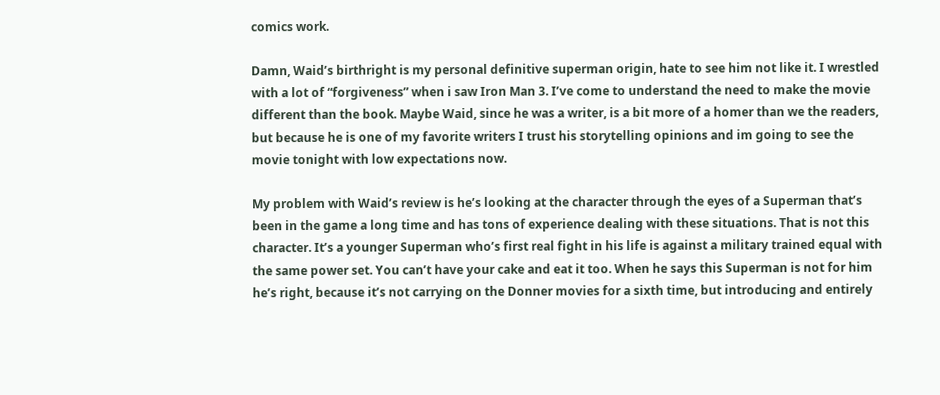comics work.

Damn, Waid’s birthright is my personal definitive superman origin, hate to see him not like it. I wrestled with a lot of “forgiveness” when i saw Iron Man 3. I’ve come to understand the need to make the movie different than the book. Maybe Waid, since he was a writer, is a bit more of a homer than we the readers, but because he is one of my favorite writers I trust his storytelling opinions and im going to see the movie tonight with low expectations now.

My problem with Waid’s review is he’s looking at the character through the eyes of a Superman that’s been in the game a long time and has tons of experience dealing with these situations. That is not this character. It’s a younger Superman who’s first real fight in his life is against a military trained equal with the same power set. You can’t have your cake and eat it too. When he says this Superman is not for him he’s right, because it’s not carrying on the Donner movies for a sixth time, but introducing and entirely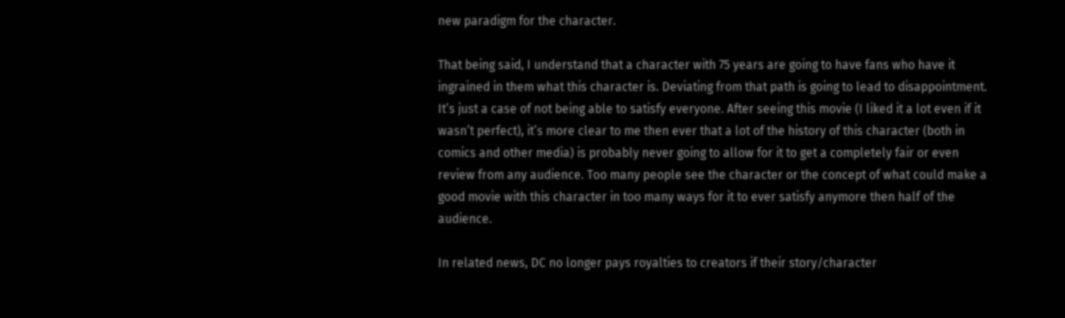new paradigm for the character.

That being said, I understand that a character with 75 years are going to have fans who have it ingrained in them what this character is. Deviating from that path is going to lead to disappointment. It’s just a case of not being able to satisfy everyone. After seeing this movie (I liked it a lot even if it wasn’t perfect), it’s more clear to me then ever that a lot of the history of this character (both in comics and other media) is probably never going to allow for it to get a completely fair or even review from any audience. Too many people see the character or the concept of what could make a good movie with this character in too many ways for it to ever satisfy anymore then half of the audience.

In related news, DC no longer pays royalties to creators if their story/character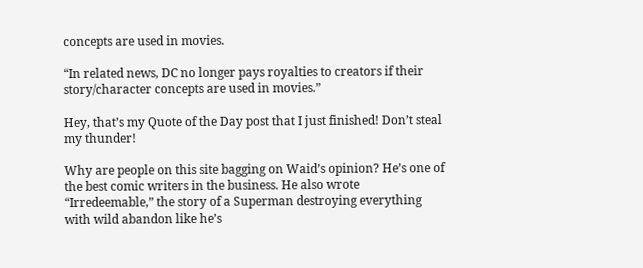concepts are used in movies.

“In related news, DC no longer pays royalties to creators if their story/character concepts are used in movies.”

Hey, that’s my Quote of the Day post that I just finished! Don’t steal my thunder!

Why are people on this site bagging on Waid’s opinion? He’s one of the best comic writers in the business. He also wrote “Irredeemable,” the story of a Superman destroying everything with wild abandon like he’s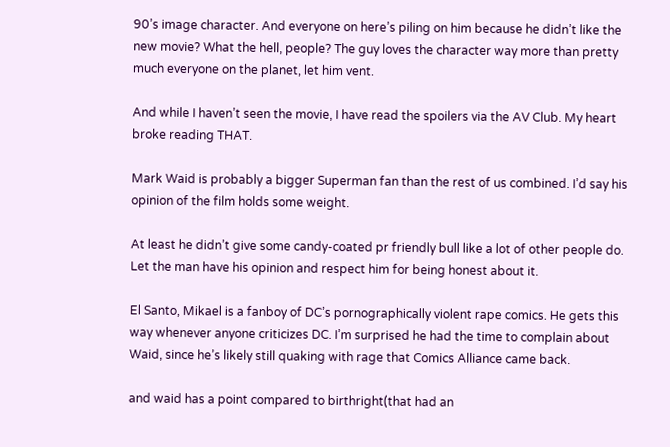90’s image character. And everyone on here’s piling on him because he didn’t like the new movie? What the hell, people? The guy loves the character way more than pretty much everyone on the planet, let him vent.

And while I haven’t seen the movie, I have read the spoilers via the AV Club. My heart broke reading THAT.

Mark Waid is probably a bigger Superman fan than the rest of us combined. I’d say his opinion of the film holds some weight.

At least he didn’t give some candy-coated pr friendly bull like a lot of other people do. Let the man have his opinion and respect him for being honest about it.

El Santo, Mikael is a fanboy of DC’s pornographically violent rape comics. He gets this way whenever anyone criticizes DC. I’m surprised he had the time to complain about Waid, since he’s likely still quaking with rage that Comics Alliance came back.

and waid has a point compared to birthright(that had an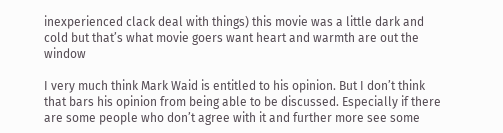inexperienced clack deal with things) this movie was a little dark and cold but that’s what movie goers want heart and warmth are out the window

I very much think Mark Waid is entitled to his opinion. But I don’t think that bars his opinion from being able to be discussed. Especially if there are some people who don’t agree with it and further more see some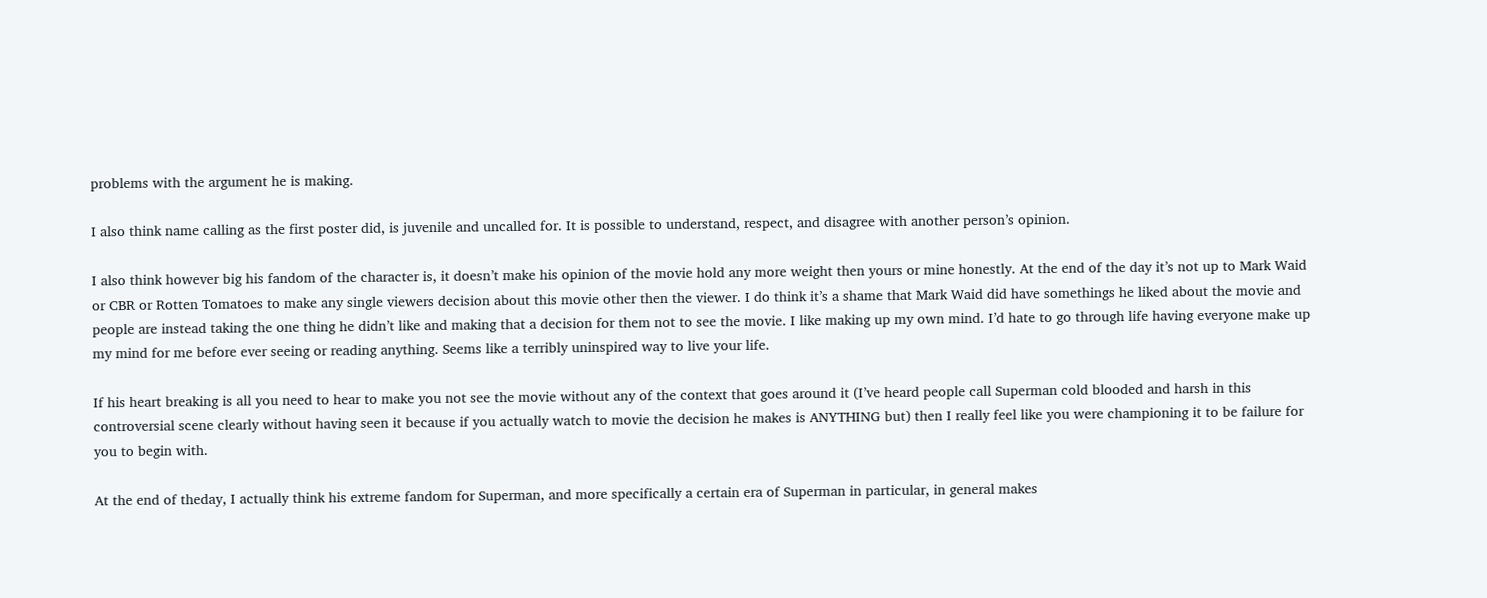problems with the argument he is making.

I also think name calling as the first poster did, is juvenile and uncalled for. It is possible to understand, respect, and disagree with another person’s opinion.

I also think however big his fandom of the character is, it doesn’t make his opinion of the movie hold any more weight then yours or mine honestly. At the end of the day it’s not up to Mark Waid or CBR or Rotten Tomatoes to make any single viewers decision about this movie other then the viewer. I do think it’s a shame that Mark Waid did have somethings he liked about the movie and people are instead taking the one thing he didn’t like and making that a decision for them not to see the movie. I like making up my own mind. I’d hate to go through life having everyone make up my mind for me before ever seeing or reading anything. Seems like a terribly uninspired way to live your life.

If his heart breaking is all you need to hear to make you not see the movie without any of the context that goes around it (I’ve heard people call Superman cold blooded and harsh in this controversial scene clearly without having seen it because if you actually watch to movie the decision he makes is ANYTHING but) then I really feel like you were championing it to be failure for you to begin with.

At the end of theday, I actually think his extreme fandom for Superman, and more specifically a certain era of Superman in particular, in general makes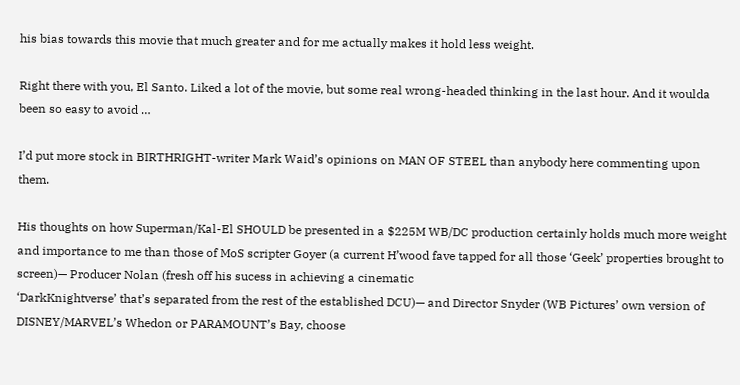his bias towards this movie that much greater and for me actually makes it hold less weight.

Right there with you, El Santo. Liked a lot of the movie, but some real wrong-headed thinking in the last hour. And it woulda been so easy to avoid …

I’d put more stock in BIRTHRIGHT-writer Mark Waid’s opinions on MAN OF STEEL than anybody here commenting upon them.

His thoughts on how Superman/Kal-El SHOULD be presented in a $225M WB/DC production certainly holds much more weight and importance to me than those of MoS scripter Goyer (a current H’wood fave tapped for all those ‘Geek’ properties brought to screen)— Producer Nolan (fresh off his sucess in achieving a cinematic
‘DarkKnightverse’ that’s separated from the rest of the established DCU)— and Director Snyder (WB Pictures’ own version of DISNEY/MARVEL’s Whedon or PARAMOUNT’s Bay, choose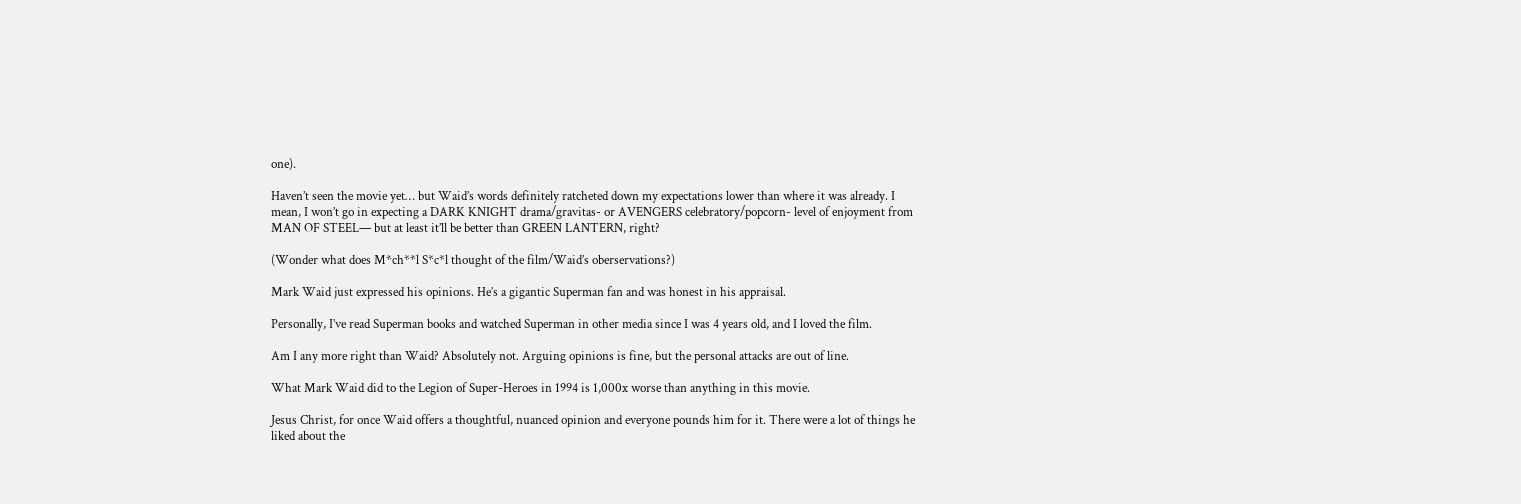one).

Haven’t seen the movie yet… but Waid’s words definitely ratcheted down my expectations lower than where it was already. I mean, I won’t go in expecting a DARK KNIGHT drama/gravitas- or AVENGERS celebratory/popcorn- level of enjoyment from MAN OF STEEL— but at least it’ll be better than GREEN LANTERN, right?

(Wonder what does M*ch**l S*c*l thought of the film/Waid’s oberservations?)

Mark Waid just expressed his opinions. He’s a gigantic Superman fan and was honest in his appraisal.

Personally, I’ve read Superman books and watched Superman in other media since I was 4 years old, and I loved the film.

Am I any more right than Waid? Absolutely not. Arguing opinions is fine, but the personal attacks are out of line.

What Mark Waid did to the Legion of Super-Heroes in 1994 is 1,000x worse than anything in this movie.

Jesus Christ, for once Waid offers a thoughtful, nuanced opinion and everyone pounds him for it. There were a lot of things he liked about the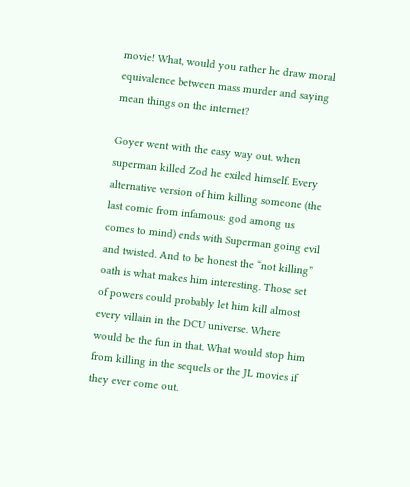movie! What, would you rather he draw moral equivalence between mass murder and saying mean things on the internet?

Goyer went with the easy way out. when superman killed Zod he exiled himself. Every alternative version of him killing someone (the last comic from infamous: god among us comes to mind) ends with Superman going evil and twisted. And to be honest the “not killing” oath is what makes him interesting. Those set of powers could probably let him kill almost every villain in the DCU universe. Where would be the fun in that. What would stop him from killing in the sequels or the JL movies if they ever come out.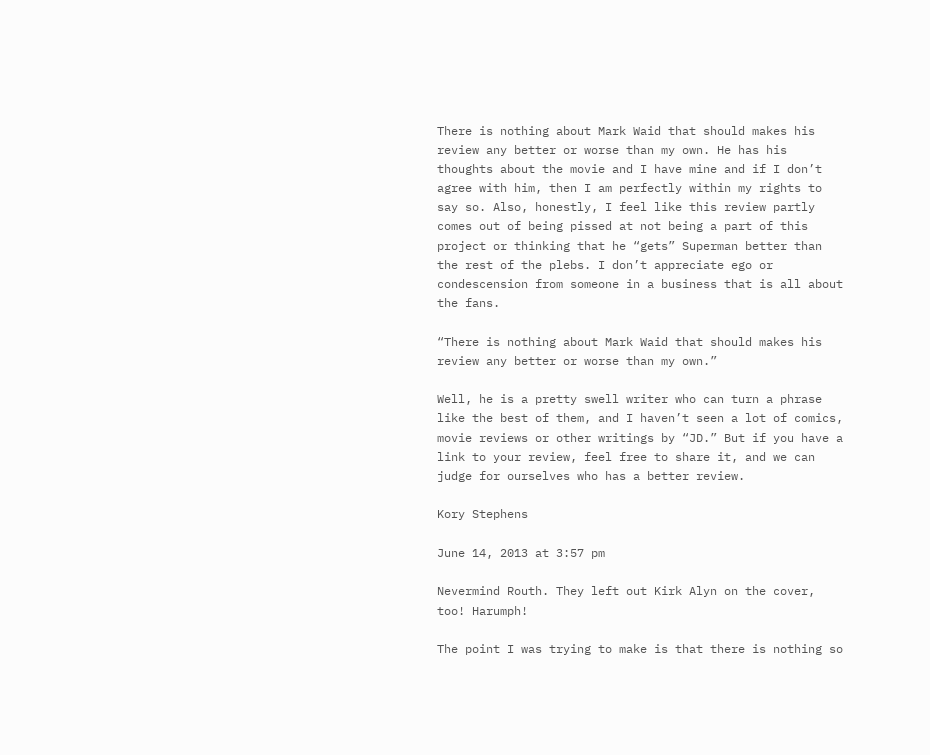There is nothing about Mark Waid that should makes his review any better or worse than my own. He has his thoughts about the movie and I have mine and if I don’t agree with him, then I am perfectly within my rights to say so. Also, honestly, I feel like this review partly comes out of being pissed at not being a part of this project or thinking that he “gets” Superman better than the rest of the plebs. I don’t appreciate ego or condescension from someone in a business that is all about the fans.

“There is nothing about Mark Waid that should makes his review any better or worse than my own.”

Well, he is a pretty swell writer who can turn a phrase like the best of them, and I haven’t seen a lot of comics, movie reviews or other writings by “JD.” But if you have a link to your review, feel free to share it, and we can judge for ourselves who has a better review.

Kory Stephens

June 14, 2013 at 3:57 pm

Nevermind Routh. They left out Kirk Alyn on the cover, too! Harumph!

The point I was trying to make is that there is nothing so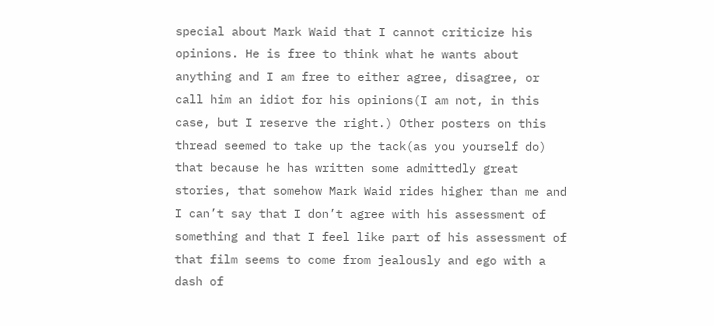special about Mark Waid that I cannot criticize his opinions. He is free to think what he wants about anything and I am free to either agree, disagree, or call him an idiot for his opinions(I am not, in this case, but I reserve the right.) Other posters on this thread seemed to take up the tack(as you yourself do) that because he has written some admittedly great stories, that somehow Mark Waid rides higher than me and I can’t say that I don’t agree with his assessment of something and that I feel like part of his assessment of that film seems to come from jealously and ego with a dash of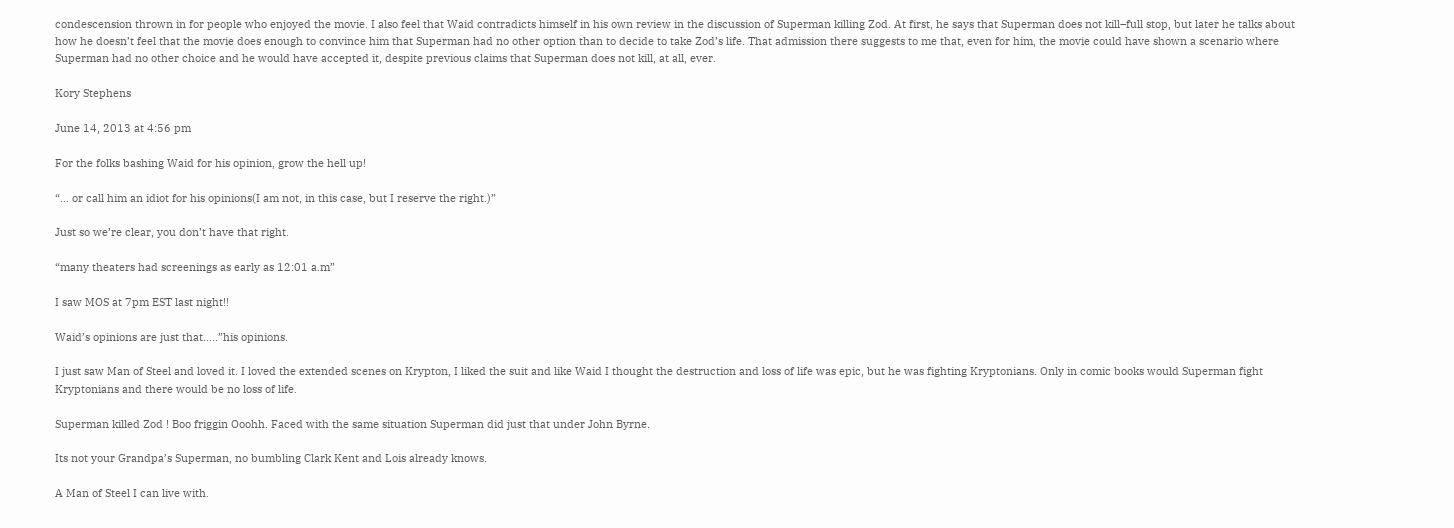condescension thrown in for people who enjoyed the movie. I also feel that Waid contradicts himself in his own review in the discussion of Superman killing Zod. At first, he says that Superman does not kill–full stop, but later he talks about how he doesn’t feel that the movie does enough to convince him that Superman had no other option than to decide to take Zod’s life. That admission there suggests to me that, even for him, the movie could have shown a scenario where Superman had no other choice and he would have accepted it, despite previous claims that Superman does not kill, at all, ever.

Kory Stephens

June 14, 2013 at 4:56 pm

For the folks bashing Waid for his opinion, grow the hell up!

“… or call him an idiot for his opinions(I am not, in this case, but I reserve the right.)”

Just so we’re clear, you don’t have that right.

“many theaters had screenings as early as 12:01 a.m”

I saw MOS at 7pm EST last night!!

Waid’s opinions are just that…..”his opinions.

I just saw Man of Steel and loved it. I loved the extended scenes on Krypton, I liked the suit and like Waid I thought the destruction and loss of life was epic, but he was fighting Kryptonians. Only in comic books would Superman fight Kryptonians and there would be no loss of life.

Superman killed Zod ! Boo friggin Ooohh. Faced with the same situation Superman did just that under John Byrne.

Its not your Grandpa’s Superman, no bumbling Clark Kent and Lois already knows.

A Man of Steel I can live with.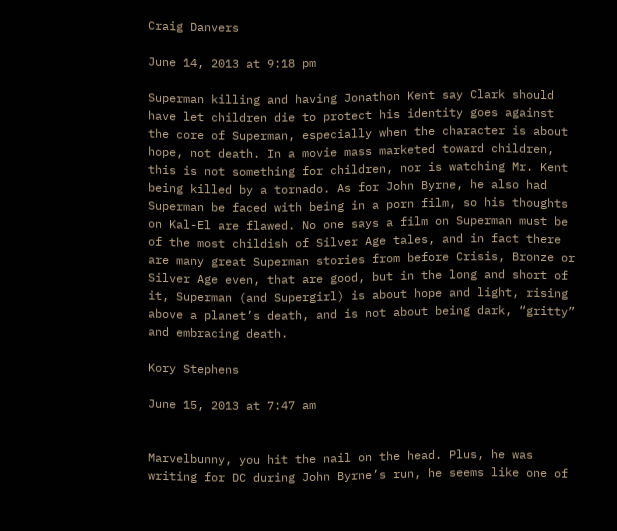Craig Danvers

June 14, 2013 at 9:18 pm

Superman killing and having Jonathon Kent say Clark should have let children die to protect his identity goes against the core of Superman, especially when the character is about hope, not death. In a movie mass marketed toward children, this is not something for children, nor is watching Mr. Kent being killed by a tornado. As for John Byrne, he also had Superman be faced with being in a porn film, so his thoughts on Kal-El are flawed. No one says a film on Superman must be of the most childish of Silver Age tales, and in fact there are many great Superman stories from before Crisis, Bronze or Silver Age even, that are good, but in the long and short of it, Superman (and Supergirl) is about hope and light, rising above a planet’s death, and is not about being dark, “gritty” and embracing death.

Kory Stephens

June 15, 2013 at 7:47 am


Marvelbunny, you hit the nail on the head. Plus, he was writing for DC during John Byrne’s run, he seems like one of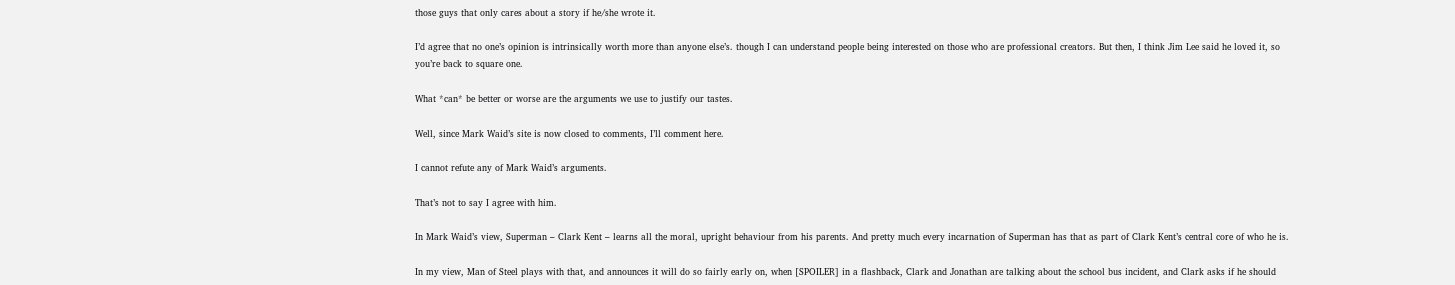those guys that only cares about a story if he/she wrote it.

I’d agree that no one’s opinion is intrinsically worth more than anyone else’s. though I can understand people being interested on those who are professional creators. But then, I think Jim Lee said he loved it, so you’re back to square one.

What *can* be better or worse are the arguments we use to justify our tastes.

Well, since Mark Waid’s site is now closed to comments, I’ll comment here.

I cannot refute any of Mark Waid’s arguments.

That’s not to say I agree with him.

In Mark Waid’s view, Superman – Clark Kent – learns all the moral, upright behaviour from his parents. And pretty much every incarnation of Superman has that as part of Clark Kent’s central core of who he is.

In my view, Man of Steel plays with that, and announces it will do so fairly early on, when [SPOILER] in a flashback, Clark and Jonathan are talking about the school bus incident, and Clark asks if he should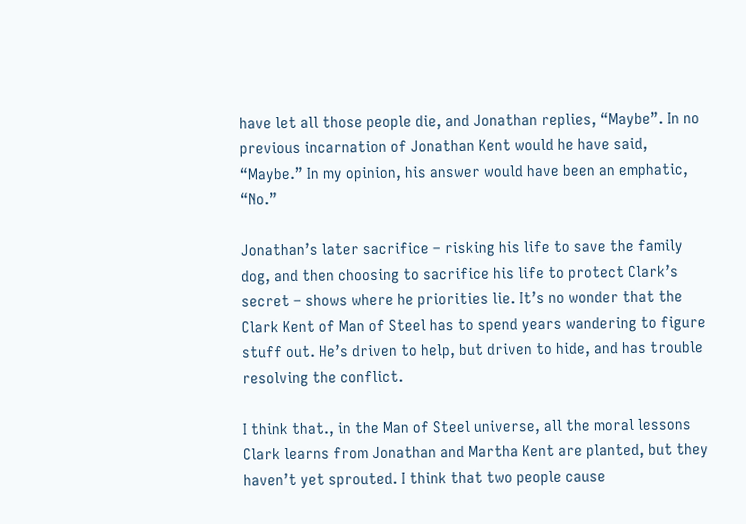have let all those people die, and Jonathan replies, “Maybe”. In no previous incarnation of Jonathan Kent would he have said, “Maybe.” In my opinion, his answer would have been an emphatic, “No.”

Jonathan’s later sacrifice – risking his life to save the family dog, and then choosing to sacrifice his life to protect Clark’s secret – shows where he priorities lie. It’s no wonder that the Clark Kent of Man of Steel has to spend years wandering to figure stuff out. He’s driven to help, but driven to hide, and has trouble resolving the conflict.

I think that., in the Man of Steel universe, all the moral lessons Clark learns from Jonathan and Martha Kent are planted, but they haven’t yet sprouted. I think that two people cause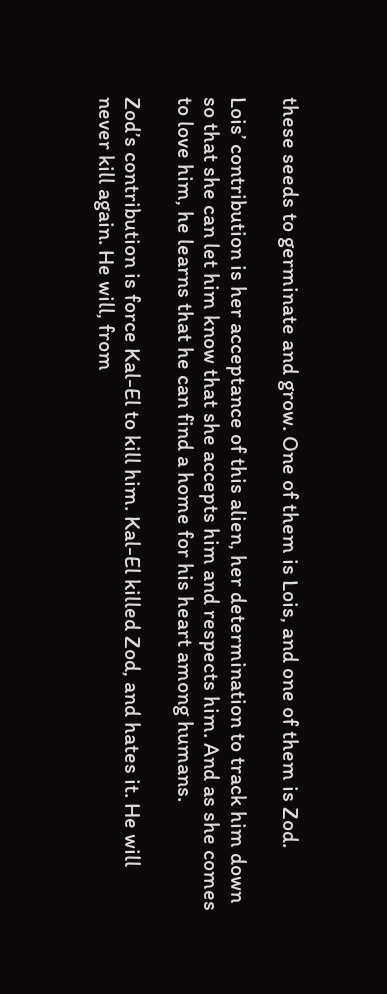these seeds to germinate and grow. One of them is Lois, and one of them is Zod.

Lois’ contribution is her acceptance of this alien, her determination to track him down so that she can let him know that she accepts him and respects him. And as she comes to love him, he learns that he can find a home for his heart among humans.

Zod’s contribution is force Kal-El to kill him. Kal-El killed Zod, and hates it. He will never kill again. He will, from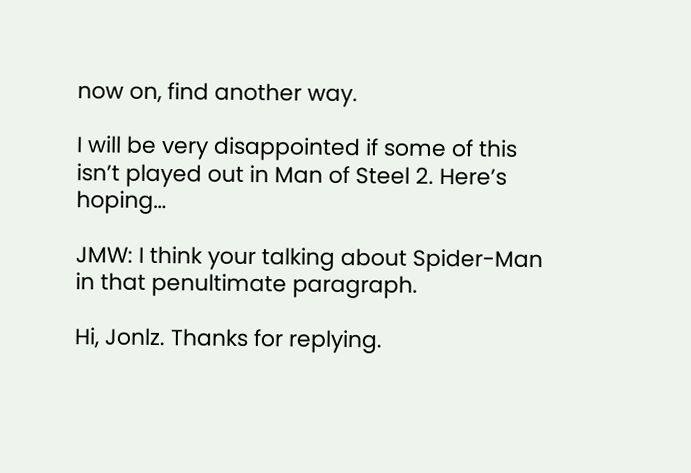now on, find another way.

I will be very disappointed if some of this isn’t played out in Man of Steel 2. Here’s hoping…

JMW: I think your talking about Spider-Man in that penultimate paragraph.

Hi, Jonlz. Thanks for replying.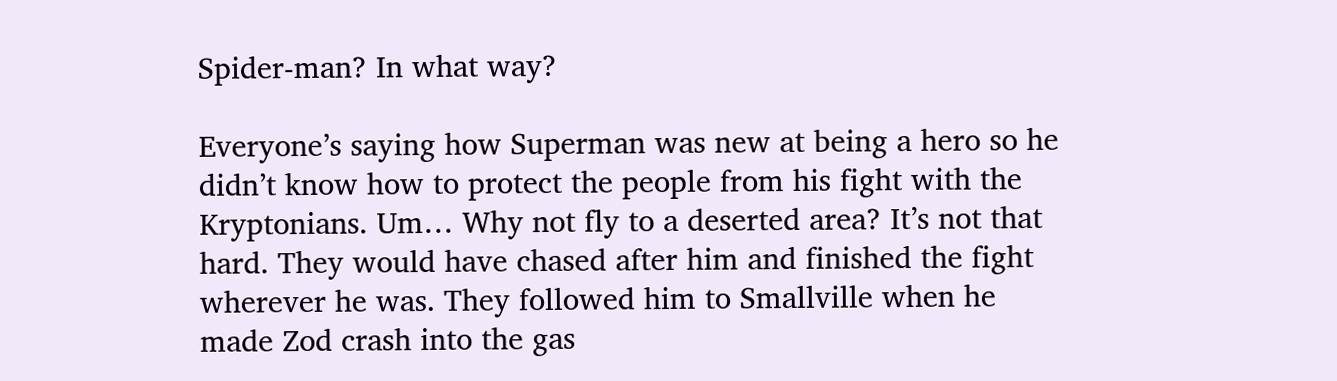Spider-man? In what way?

Everyone’s saying how Superman was new at being a hero so he didn’t know how to protect the people from his fight with the Kryptonians. Um… Why not fly to a deserted area? It’s not that hard. They would have chased after him and finished the fight wherever he was. They followed him to Smallville when he made Zod crash into the gas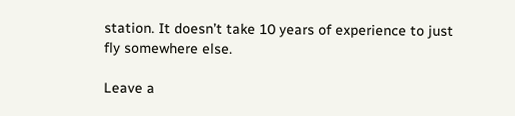station. It doesn’t take 10 years of experience to just fly somewhere else.

Leave a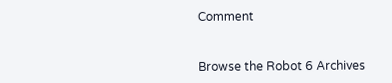Comment


Browse the Robot 6 Archives